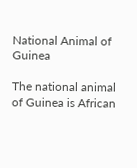National Animal of Guinea

The national animal of Guinea is African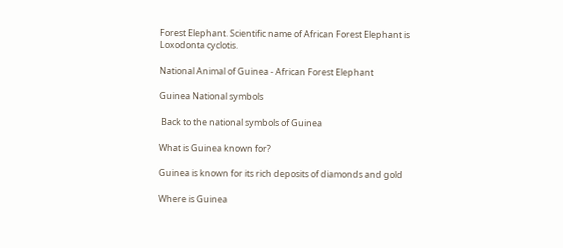Forest Elephant. Scientific name of African Forest Elephant is Loxodonta cyclotis.

National Animal of Guinea - African Forest Elephant

Guinea National symbols

 Back to the national symbols of Guinea

What is Guinea known for?

Guinea is known for its rich deposits of diamonds and gold

Where is Guinea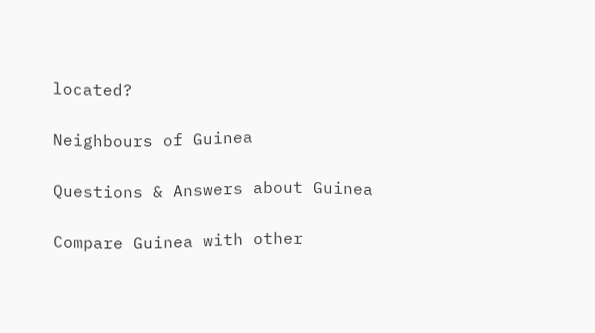located?

Neighbours of Guinea

Questions & Answers about Guinea

Compare Guinea with other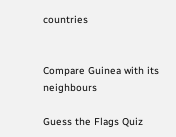countries


Compare Guinea with its neighbours

Guess the Flags Quiz